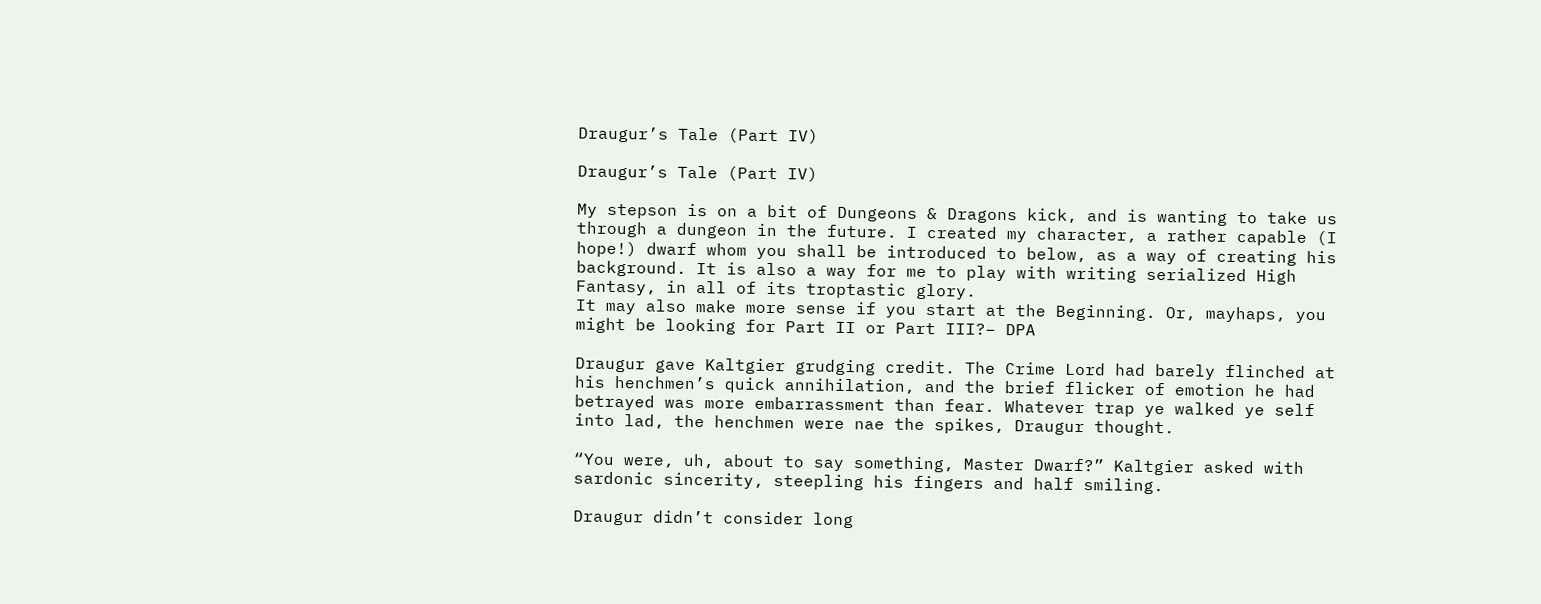Draugur’s Tale (Part IV)

Draugur’s Tale (Part IV)

My stepson is on a bit of Dungeons & Dragons kick, and is wanting to take us through a dungeon in the future. I created my character, a rather capable (I hope!) dwarf whom you shall be introduced to below, as a way of creating his background. It is also a way for me to play with writing serialized High Fantasy, in all of its troptastic glory.
It may also make more sense if you start at the Beginning. Or, mayhaps, you might be looking for Part II or Part III?– DPA

Draugur gave Kaltgier grudging credit. The Crime Lord had barely flinched at his henchmen’s quick annihilation, and the brief flicker of emotion he had betrayed was more embarrassment than fear. Whatever trap ye walked ye self into lad, the henchmen were nae the spikes, Draugur thought.

“You were, uh, about to say something, Master Dwarf?” Kaltgier asked with sardonic sincerity, steepling his fingers and half smiling.

Draugur didn’t consider long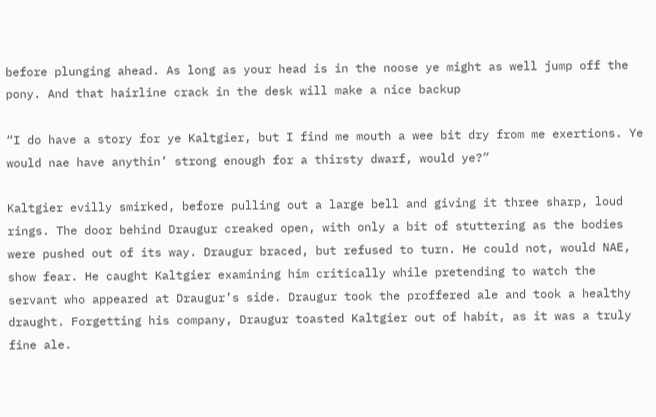before plunging ahead. As long as your head is in the noose ye might as well jump off the pony. And that hairline crack in the desk will make a nice backup

“I do have a story for ye Kaltgier, but I find me mouth a wee bit dry from me exertions. Ye would nae have anythin’ strong enough for a thirsty dwarf, would ye?”

Kaltgier evilly smirked, before pulling out a large bell and giving it three sharp, loud rings. The door behind Draugur creaked open, with only a bit of stuttering as the bodies were pushed out of its way. Draugur braced, but refused to turn. He could not, would NAE, show fear. He caught Kaltgier examining him critically while pretending to watch the servant who appeared at Draugur’s side. Draugur took the proffered ale and took a healthy draught. Forgetting his company, Draugur toasted Kaltgier out of habit, as it was a truly fine ale.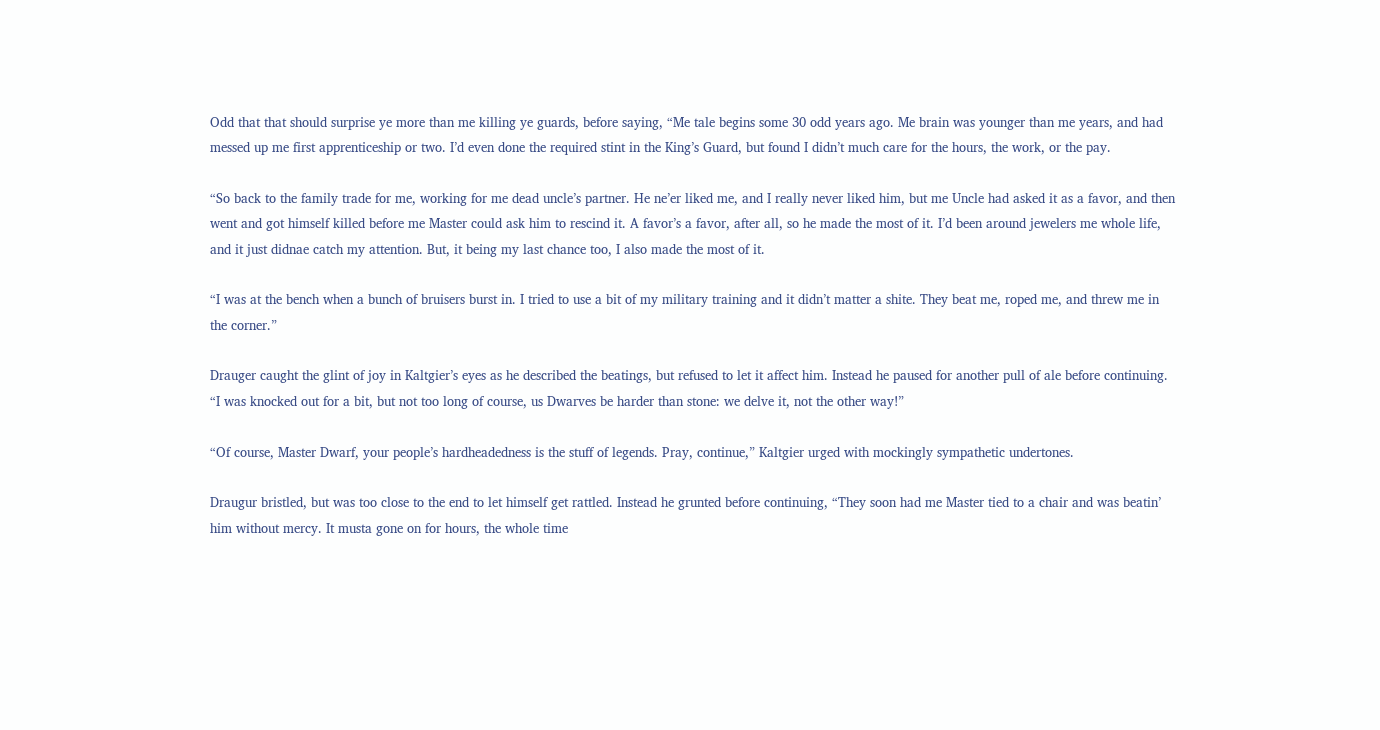Odd that that should surprise ye more than me killing ye guards, before saying, “Me tale begins some 30 odd years ago. Me brain was younger than me years, and had messed up me first apprenticeship or two. I’d even done the required stint in the King’s Guard, but found I didn’t much care for the hours, the work, or the pay.

“So back to the family trade for me, working for me dead uncle’s partner. He ne’er liked me, and I really never liked him, but me Uncle had asked it as a favor, and then went and got himself killed before me Master could ask him to rescind it. A favor’s a favor, after all, so he made the most of it. I’d been around jewelers me whole life, and it just didnae catch my attention. But, it being my last chance too, I also made the most of it.

“I was at the bench when a bunch of bruisers burst in. I tried to use a bit of my military training and it didn’t matter a shite. They beat me, roped me, and threw me in the corner.”

Drauger caught the glint of joy in Kaltgier’s eyes as he described the beatings, but refused to let it affect him. Instead he paused for another pull of ale before continuing. “I was knocked out for a bit, but not too long of course, us Dwarves be harder than stone: we delve it, not the other way!”

“Of course, Master Dwarf, your people’s hardheadedness is the stuff of legends. Pray, continue,” Kaltgier urged with mockingly sympathetic undertones.

Draugur bristled, but was too close to the end to let himself get rattled. Instead he grunted before continuing, “They soon had me Master tied to a chair and was beatin’ him without mercy. It musta gone on for hours, the whole time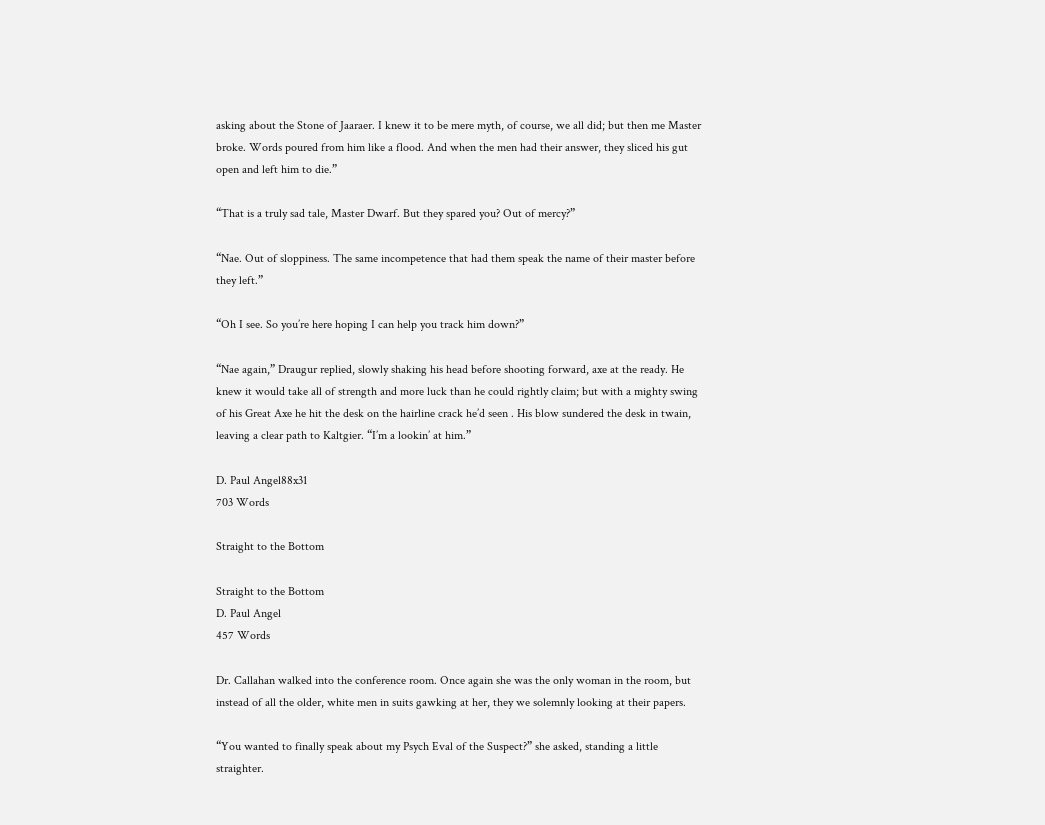asking about the Stone of Jaaraer. I knew it to be mere myth, of course, we all did; but then me Master broke. Words poured from him like a flood. And when the men had their answer, they sliced his gut open and left him to die.”

“That is a truly sad tale, Master Dwarf. But they spared you? Out of mercy?”

“Nae. Out of sloppiness. The same incompetence that had them speak the name of their master before they left.”

“Oh I see. So you’re here hoping I can help you track him down?”

“Nae again,” Draugur replied, slowly shaking his head before shooting forward, axe at the ready. He knew it would take all of strength and more luck than he could rightly claim; but with a mighty swing of his Great Axe he hit the desk on the hairline crack he’d seen . His blow sundered the desk in twain, leaving a clear path to Kaltgier. “I’m a lookin’ at him.”

D. Paul Angel88x31
703 Words

Straight to the Bottom

Straight to the Bottom
D. Paul Angel
457 Words

Dr. Callahan walked into the conference room. Once again she was the only woman in the room, but instead of all the older, white men in suits gawking at her, they we solemnly looking at their papers.

“You wanted to finally speak about my Psych Eval of the Suspect?” she asked, standing a little straighter.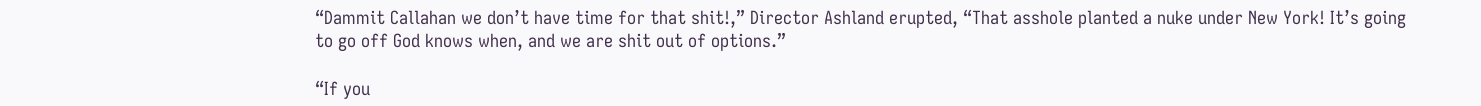“Dammit Callahan we don’t have time for that shit!,” Director Ashland erupted, “That asshole planted a nuke under New York! It’s going to go off God knows when, and we are shit out of options.”

“If you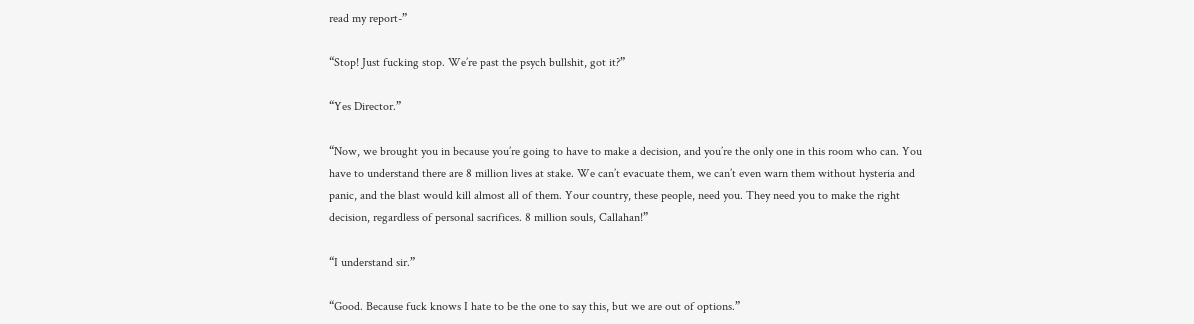read my report-”

“Stop! Just fucking stop. We’re past the psych bullshit, got it?”

“Yes Director.”

“Now, we brought you in because you’re going to have to make a decision, and you’re the only one in this room who can. You have to understand there are 8 million lives at stake. We can’t evacuate them, we can’t even warn them without hysteria and panic, and the blast would kill almost all of them. Your country, these people, need you. They need you to make the right decision, regardless of personal sacrifices. 8 million souls, Callahan!”

“I understand sir.”

“Good. Because fuck knows I hate to be the one to say this, but we are out of options.”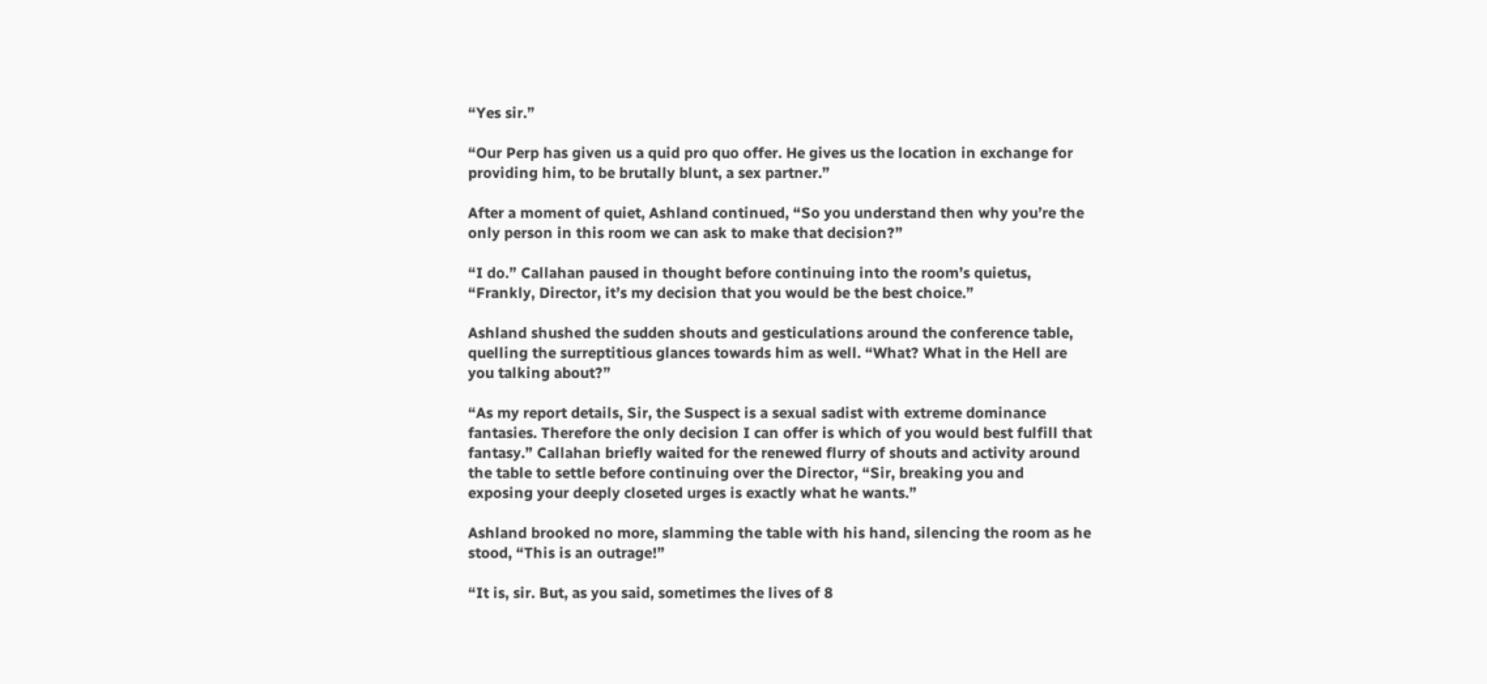“Yes sir.”

“Our Perp has given us a quid pro quo offer. He gives us the location in exchange for providing him, to be brutally blunt, a sex partner.”

After a moment of quiet, Ashland continued, “So you understand then why you’re the only person in this room we can ask to make that decision?”

“I do.” Callahan paused in thought before continuing into the room’s quietus, “Frankly, Director, it’s my decision that you would be the best choice.”

Ashland shushed the sudden shouts and gesticulations around the conference table, quelling the surreptitious glances towards him as well. “What? What in the Hell are you talking about?”

“As my report details, Sir, the Suspect is a sexual sadist with extreme dominance fantasies. Therefore the only decision I can offer is which of you would best fulfill that fantasy.” Callahan briefly waited for the renewed flurry of shouts and activity around the table to settle before continuing over the Director, “Sir, breaking you and exposing your deeply closeted urges is exactly what he wants.”

Ashland brooked no more, slamming the table with his hand, silencing the room as he stood, “This is an outrage!”

“It is, sir. But, as you said, sometimes the lives of 8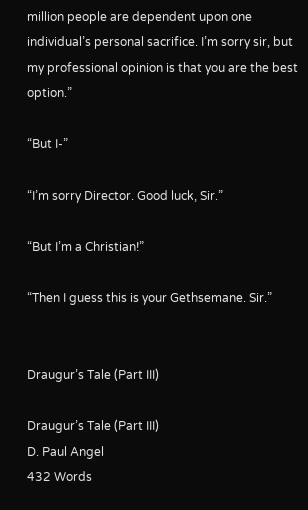million people are dependent upon one individual’s personal sacrifice. I’m sorry sir, but my professional opinion is that you are the best option.”

“But I-”

“I’m sorry Director. Good luck, Sir.”

“But I’m a Christian!”

“Then I guess this is your Gethsemane. Sir.”


Draugur’s Tale (Part III)

Draugur’s Tale (Part III)
D. Paul Angel
432 Words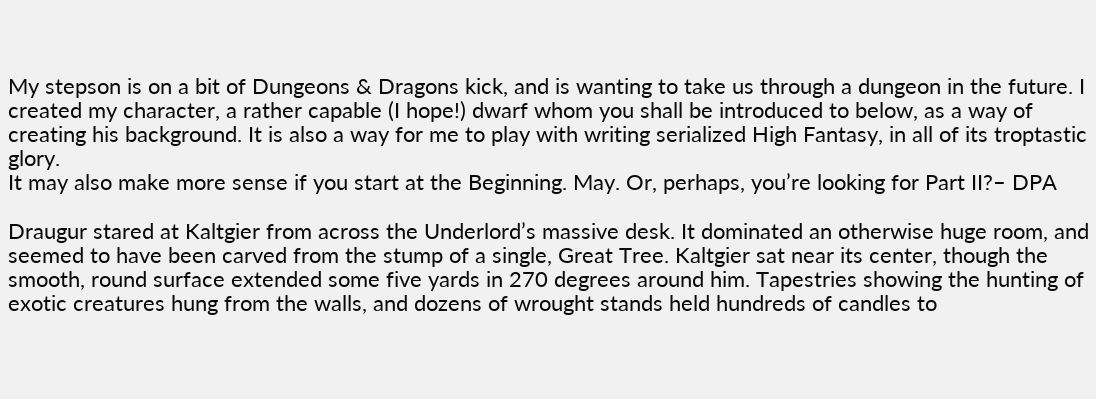My stepson is on a bit of Dungeons & Dragons kick, and is wanting to take us through a dungeon in the future. I created my character, a rather capable (I hope!) dwarf whom you shall be introduced to below, as a way of creating his background. It is also a way for me to play with writing serialized High Fantasy, in all of its troptastic glory.
It may also make more sense if you start at the Beginning. May. Or, perhaps, you’re looking for Part II?– DPA

Draugur stared at Kaltgier from across the Underlord’s massive desk. It dominated an otherwise huge room, and seemed to have been carved from the stump of a single, Great Tree. Kaltgier sat near its center, though the smooth, round surface extended some five yards in 270 degrees around him. Tapestries showing the hunting of exotic creatures hung from the walls, and dozens of wrought stands held hundreds of candles to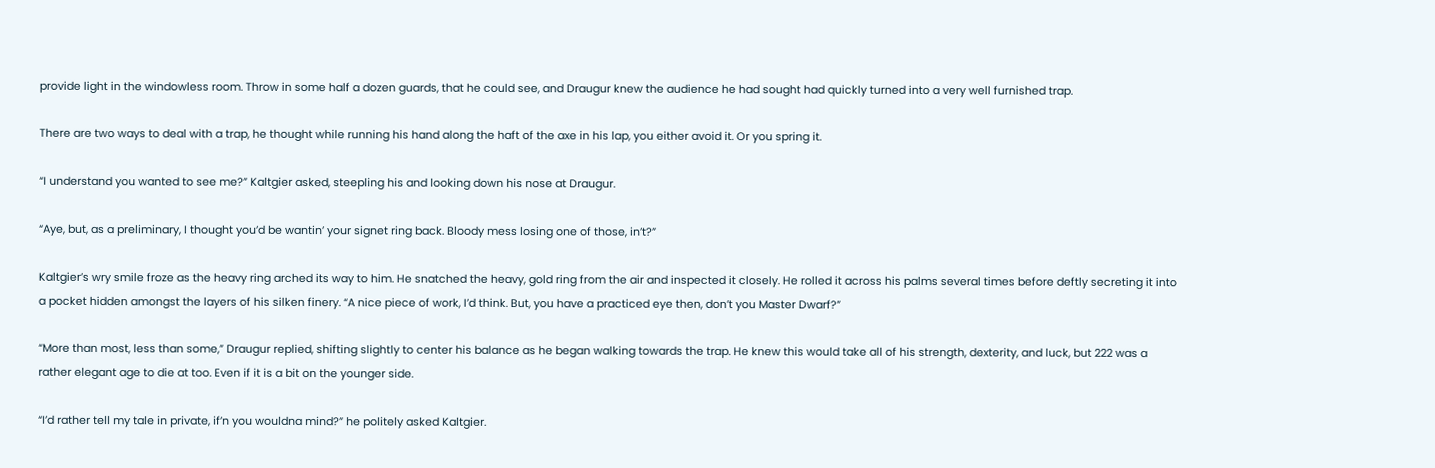provide light in the windowless room. Throw in some half a dozen guards, that he could see, and Draugur knew the audience he had sought had quickly turned into a very well furnished trap.

There are two ways to deal with a trap, he thought while running his hand along the haft of the axe in his lap, you either avoid it. Or you spring it.

“I understand you wanted to see me?” Kaltgier asked, steepling his and looking down his nose at Draugur.

“Aye, but, as a preliminary, I thought you’d be wantin’ your signet ring back. Bloody mess losing one of those, in’t?”

Kaltgier’s wry smile froze as the heavy ring arched its way to him. He snatched the heavy, gold ring from the air and inspected it closely. He rolled it across his palms several times before deftly secreting it into a pocket hidden amongst the layers of his silken finery. “A nice piece of work, I’d think. But, you have a practiced eye then, don’t you Master Dwarf?”

“More than most, less than some,” Draugur replied, shifting slightly to center his balance as he began walking towards the trap. He knew this would take all of his strength, dexterity, and luck, but 222 was a rather elegant age to die at too. Even if it is a bit on the younger side.

“I’d rather tell my tale in private, if’n you wouldna mind?” he politely asked Kaltgier.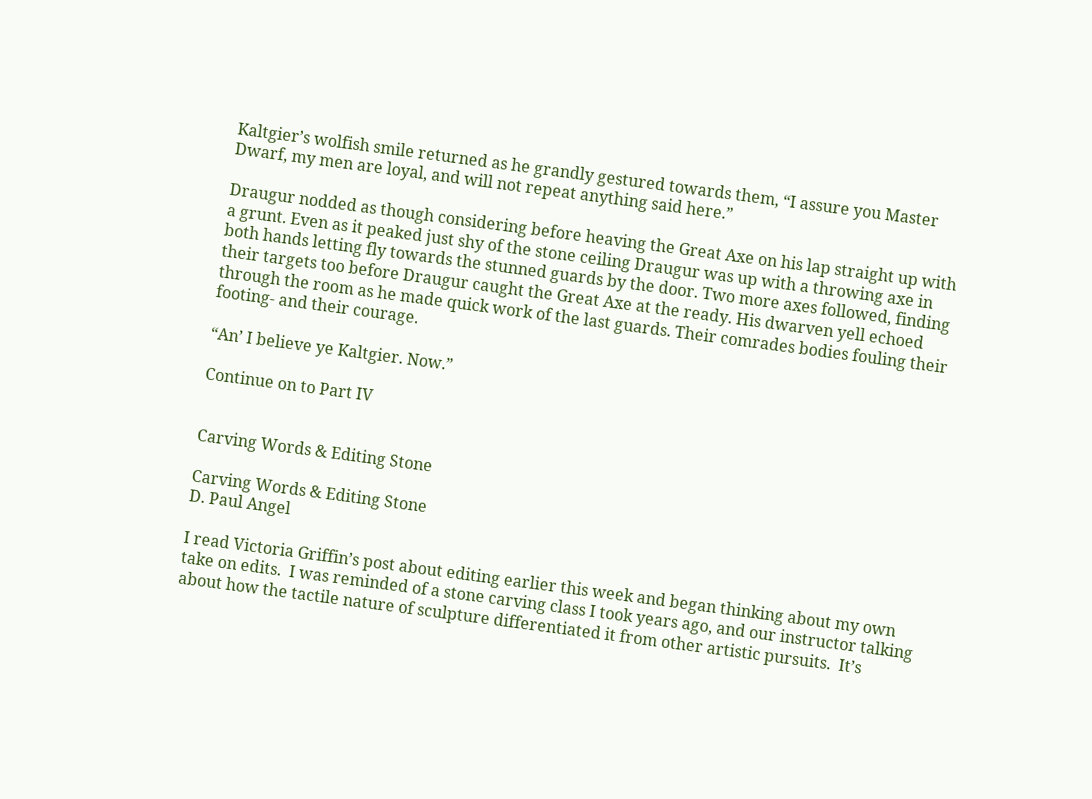Kaltgier’s wolfish smile returned as he grandly gestured towards them, “I assure you Master Dwarf, my men are loyal, and will not repeat anything said here.”

Draugur nodded as though considering before heaving the Great Axe on his lap straight up with a grunt. Even as it peaked just shy of the stone ceiling Draugur was up with a throwing axe in both hands letting fly towards the stunned guards by the door. Two more axes followed, finding their targets too before Draugur caught the Great Axe at the ready. His dwarven yell echoed through the room as he made quick work of the last guards. Their comrades bodies fouling their footing- and their courage.

“An’ I believe ye Kaltgier. Now.”

Continue on to Part IV


Carving Words & Editing Stone

Carving Words & Editing Stone
D. Paul Angel

I read Victoria Griffin’s post about editing earlier this week and began thinking about my own take on edits.  I was reminded of a stone carving class I took years ago, and our instructor talking about how the tactile nature of sculpture differentiated it from other artistic pursuits.  It’s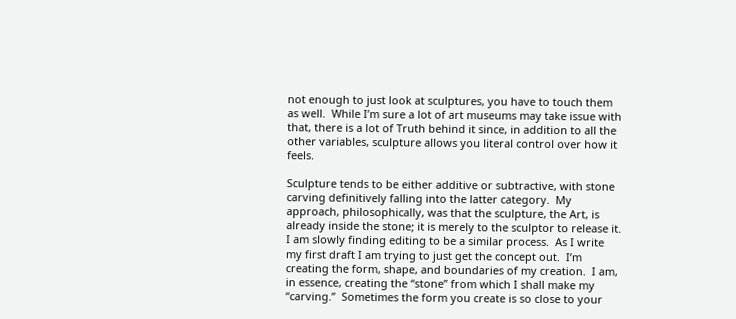not enough to just look at sculptures, you have to touch them as well.  While I’m sure a lot of art museums may take issue with that, there is a lot of Truth behind it since, in addition to all the other variables, sculpture allows you literal control over how it feels.

Sculpture tends to be either additive or subtractive, with stone carving definitively falling into the latter category.  My approach, philosophically, was that the sculpture, the Art, is already inside the stone; it is merely to the sculptor to release it. I am slowly finding editing to be a similar process.  As I write my first draft I am trying to just get the concept out.  I’m creating the form, shape, and boundaries of my creation.  I am, in essence, creating the “stone” from which I shall make my “carving.”  Sometimes the form you create is so close to your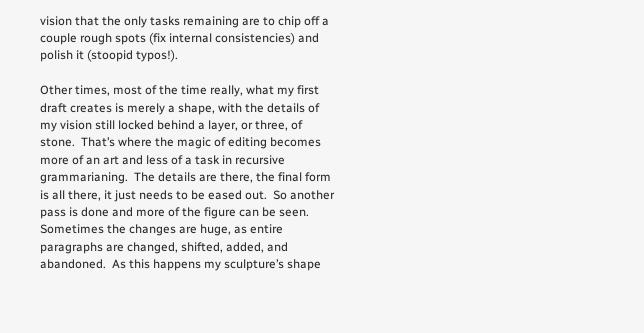vision that the only tasks remaining are to chip off a couple rough spots (fix internal consistencies) and polish it (stoopid typos!).

Other times, most of the time really, what my first draft creates is merely a shape, with the details of my vision still locked behind a layer, or three, of stone.  That’s where the magic of editing becomes more of an art and less of a task in recursive grammarianing.  The details are there, the final form is all there, it just needs to be eased out.  So another pass is done and more of the figure can be seen.  Sometimes the changes are huge, as entire paragraphs are changed, shifted, added, and abandoned.  As this happens my sculpture’s shape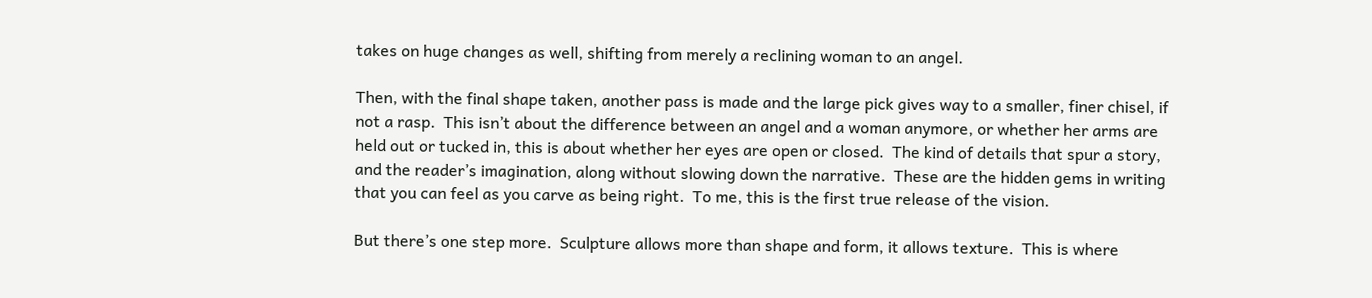takes on huge changes as well, shifting from merely a reclining woman to an angel.

Then, with the final shape taken, another pass is made and the large pick gives way to a smaller, finer chisel, if not a rasp.  This isn’t about the difference between an angel and a woman anymore, or whether her arms are held out or tucked in, this is about whether her eyes are open or closed.  The kind of details that spur a story, and the reader’s imagination, along without slowing down the narrative.  These are the hidden gems in writing that you can feel as you carve as being right.  To me, this is the first true release of the vision.

But there’s one step more.  Sculpture allows more than shape and form, it allows texture.  This is where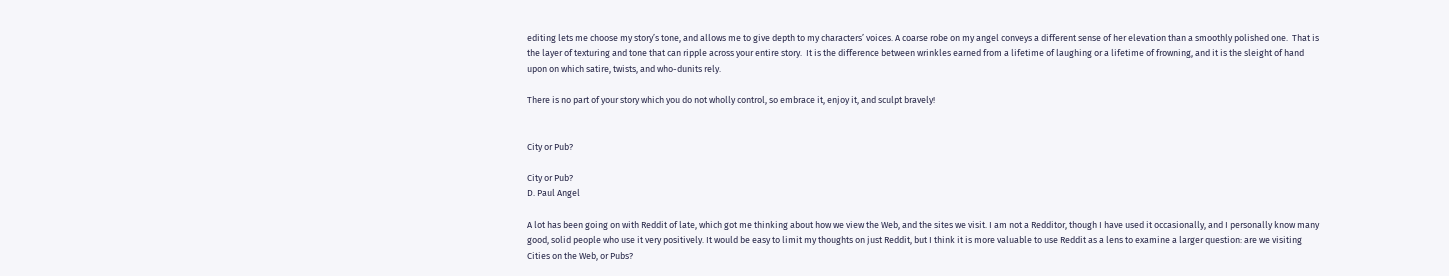editing lets me choose my story’s tone, and allows me to give depth to my characters’ voices. A coarse robe on my angel conveys a different sense of her elevation than a smoothly polished one.  That is the layer of texturing and tone that can ripple across your entire story.  It is the difference between wrinkles earned from a lifetime of laughing or a lifetime of frowning, and it is the sleight of hand upon on which satire, twists, and who-dunits rely.

There is no part of your story which you do not wholly control, so embrace it, enjoy it, and sculpt bravely!


City or Pub?

City or Pub?
D. Paul Angel

A lot has been going on with Reddit of late, which got me thinking about how we view the Web, and the sites we visit. I am not a Redditor, though I have used it occasionally, and I personally know many good, solid people who use it very positively. It would be easy to limit my thoughts on just Reddit, but I think it is more valuable to use Reddit as a lens to examine a larger question: are we visiting Cities on the Web, or Pubs?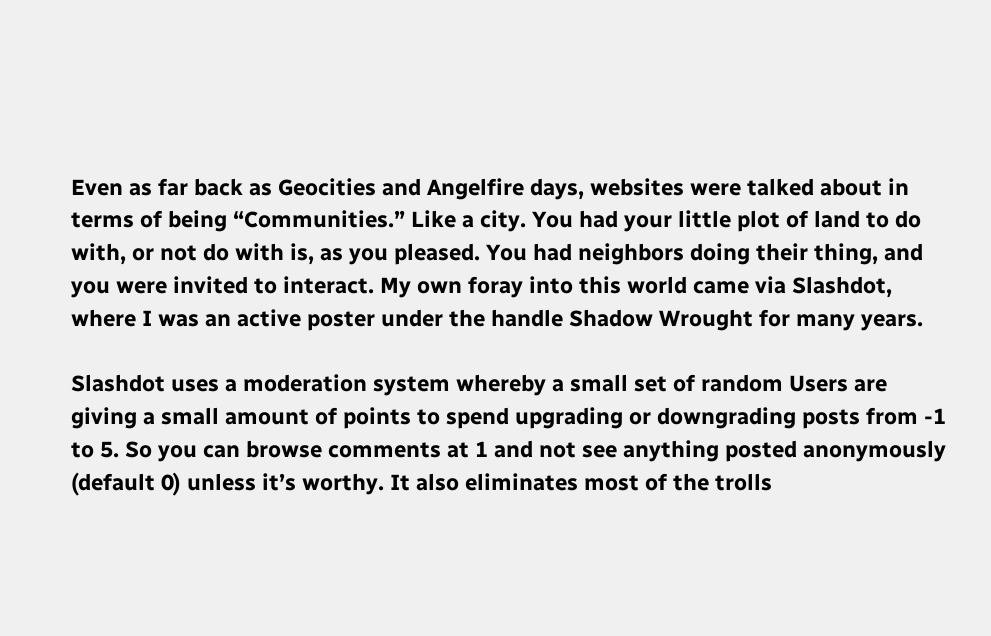Even as far back as Geocities and Angelfire days, websites were talked about in terms of being “Communities.” Like a city. You had your little plot of land to do with, or not do with is, as you pleased. You had neighbors doing their thing, and you were invited to interact. My own foray into this world came via Slashdot, where I was an active poster under the handle Shadow Wrought for many years.

Slashdot uses a moderation system whereby a small set of random Users are giving a small amount of points to spend upgrading or downgrading posts from -1 to 5. So you can browse comments at 1 and not see anything posted anonymously (default 0) unless it’s worthy. It also eliminates most of the trolls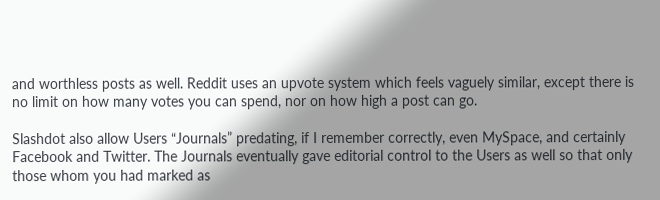and worthless posts as well. Reddit uses an upvote system which feels vaguely similar, except there is no limit on how many votes you can spend, nor on how high a post can go.

Slashdot also allow Users “Journals” predating, if I remember correctly, even MySpace, and certainly Facebook and Twitter. The Journals eventually gave editorial control to the Users as well so that only those whom you had marked as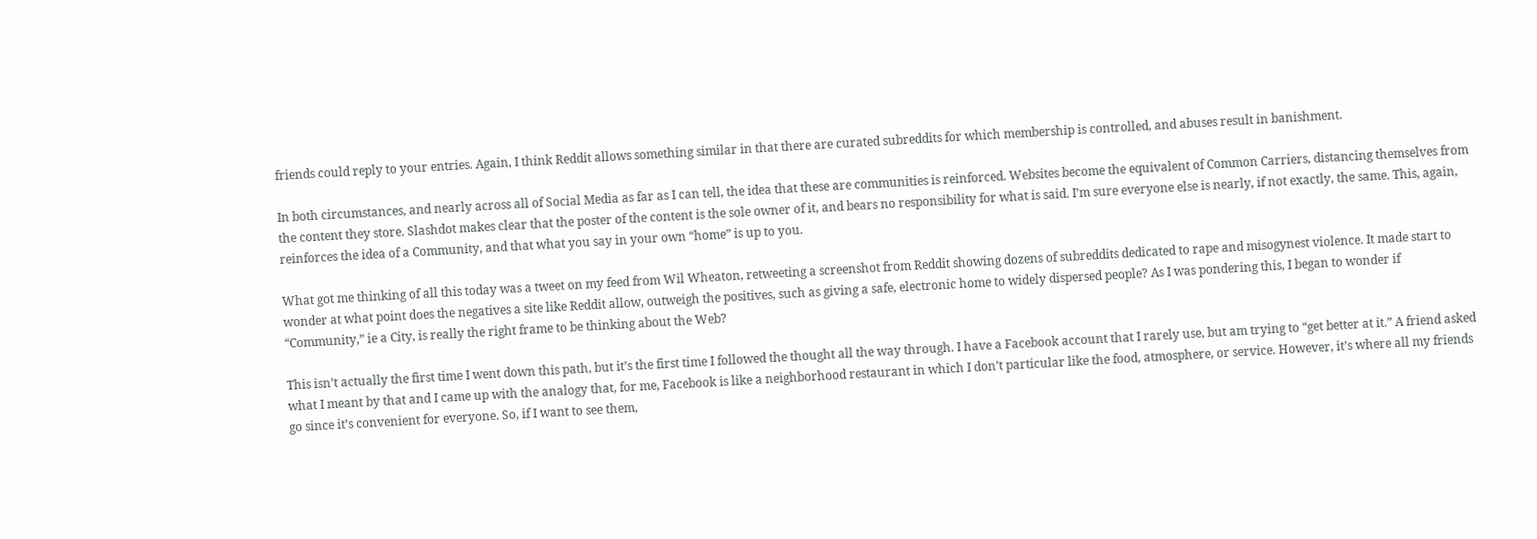friends could reply to your entries. Again, I think Reddit allows something similar in that there are curated subreddits for which membership is controlled, and abuses result in banishment.

In both circumstances, and nearly across all of Social Media as far as I can tell, the idea that these are communities is reinforced. Websites become the equivalent of Common Carriers, distancing themselves from the content they store. Slashdot makes clear that the poster of the content is the sole owner of it, and bears no responsibility for what is said. I’m sure everyone else is nearly, if not exactly, the same. This, again, reinforces the idea of a Community, and that what you say in your own “home” is up to you.

What got me thinking of all this today was a tweet on my feed from Wil Wheaton, retweeting a screenshot from Reddit showing dozens of subreddits dedicated to rape and misogynest violence. It made start to wonder at what point does the negatives a site like Reddit allow, outweigh the positives, such as giving a safe, electronic home to widely dispersed people? As I was pondering this, I began to wonder if “Community,” ie a City, is really the right frame to be thinking about the Web?

This isn’t actually the first time I went down this path, but it’s the first time I followed the thought all the way through. I have a Facebook account that I rarely use, but am trying to “get better at it.” A friend asked what I meant by that and I came up with the analogy that, for me, Facebook is like a neighborhood restaurant in which I don’t particular like the food, atmosphere, or service. However, it’s where all my friends go since it’s convenient for everyone. So, if I want to see them,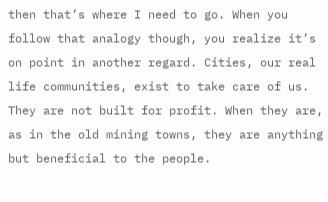then that’s where I need to go. When you follow that analogy though, you realize it’s on point in another regard. Cities, our real life communities, exist to take care of us. They are not built for profit. When they are, as in the old mining towns, they are anything but beneficial to the people.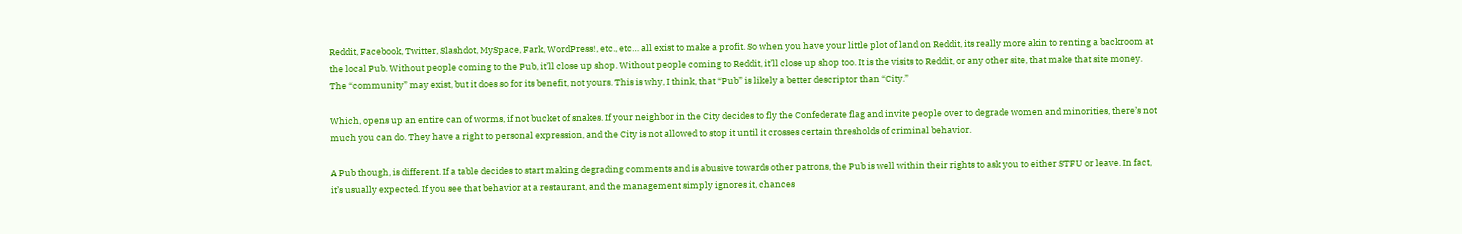Reddit, Facebook, Twitter, Slashdot, MySpace, Fark, WordPress!, etc., etc… all exist to make a profit. So when you have your little plot of land on Reddit, its really more akin to renting a backroom at the local Pub. Without people coming to the Pub, it’ll close up shop. Without people coming to Reddit, it’ll close up shop too. It is the visits to Reddit, or any other site, that make that site money. The “community” may exist, but it does so for its benefit, not yours. This is why, I think, that “Pub” is likely a better descriptor than “City.”

Which, opens up an entire can of worms, if not bucket of snakes. If your neighbor in the City decides to fly the Confederate flag and invite people over to degrade women and minorities, there’s not much you can do. They have a right to personal expression, and the City is not allowed to stop it until it crosses certain thresholds of criminal behavior.

A Pub though, is different. If a table decides to start making degrading comments and is abusive towards other patrons, the Pub is well within their rights to ask you to either STFU or leave. In fact, it’s usually expected. If you see that behavior at a restaurant, and the management simply ignores it, chances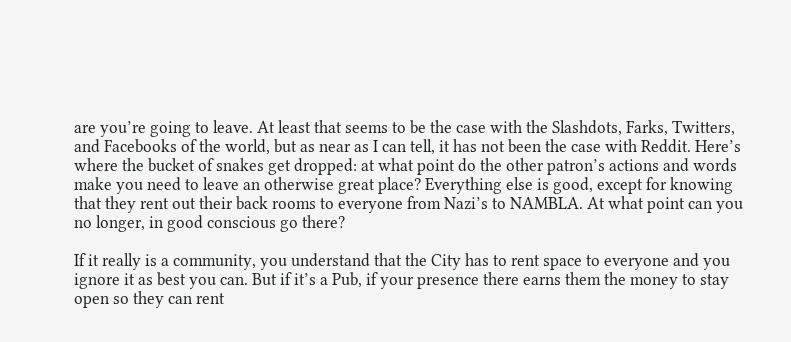are you’re going to leave. At least that seems to be the case with the Slashdots, Farks, Twitters, and Facebooks of the world, but as near as I can tell, it has not been the case with Reddit. Here’s where the bucket of snakes get dropped: at what point do the other patron’s actions and words make you need to leave an otherwise great place? Everything else is good, except for knowing that they rent out their back rooms to everyone from Nazi’s to NAMBLA. At what point can you no longer, in good conscious go there?

If it really is a community, you understand that the City has to rent space to everyone and you ignore it as best you can. But if it’s a Pub, if your presence there earns them the money to stay open so they can rent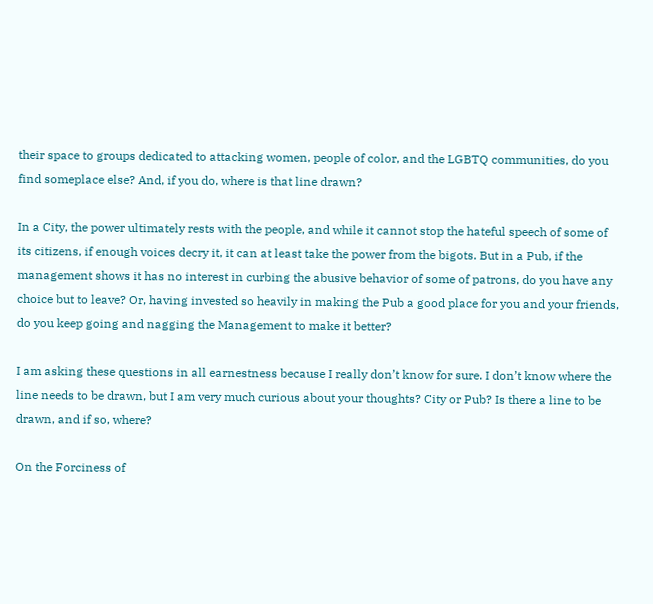their space to groups dedicated to attacking women, people of color, and the LGBTQ communities, do you find someplace else? And, if you do, where is that line drawn?

In a City, the power ultimately rests with the people, and while it cannot stop the hateful speech of some of its citizens, if enough voices decry it, it can at least take the power from the bigots. But in a Pub, if the management shows it has no interest in curbing the abusive behavior of some of patrons, do you have any choice but to leave? Or, having invested so heavily in making the Pub a good place for you and your friends, do you keep going and nagging the Management to make it better?

I am asking these questions in all earnestness because I really don’t know for sure. I don’t know where the line needs to be drawn, but I am very much curious about your thoughts? City or Pub? Is there a line to be drawn, and if so, where?

On the Forciness of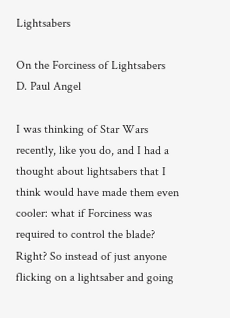Lightsabers

On the Forciness of Lightsabers
D. Paul Angel

I was thinking of Star Wars recently, like you do, and I had a thought about lightsabers that I think would have made them even cooler: what if Forciness was required to control the blade? Right? So instead of just anyone flicking on a lightsaber and going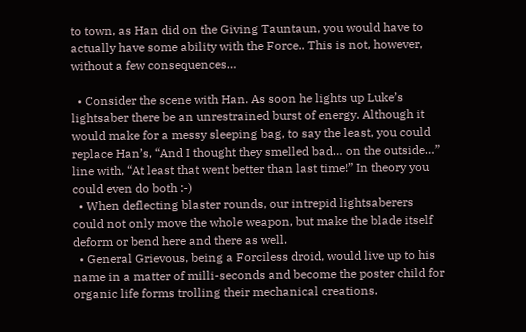to town, as Han did on the Giving Tauntaun, you would have to actually have some ability with the Force.. This is not, however, without a few consequences…

  • Consider the scene with Han. As soon he lights up Luke’s lightsaber there be an unrestrained burst of energy. Although it would make for a messy sleeping bag, to say the least, you could replace Han’s, “And I thought they smelled bad… on the outside…” line with, “At least that went better than last time!” In theory you could even do both :-)
  • When deflecting blaster rounds, our intrepid lightsaberers could not only move the whole weapon, but make the blade itself deform or bend here and there as well.
  • General Grievous, being a Forciless droid, would live up to his name in a matter of milli-seconds and become the poster child for organic life forms trolling their mechanical creations.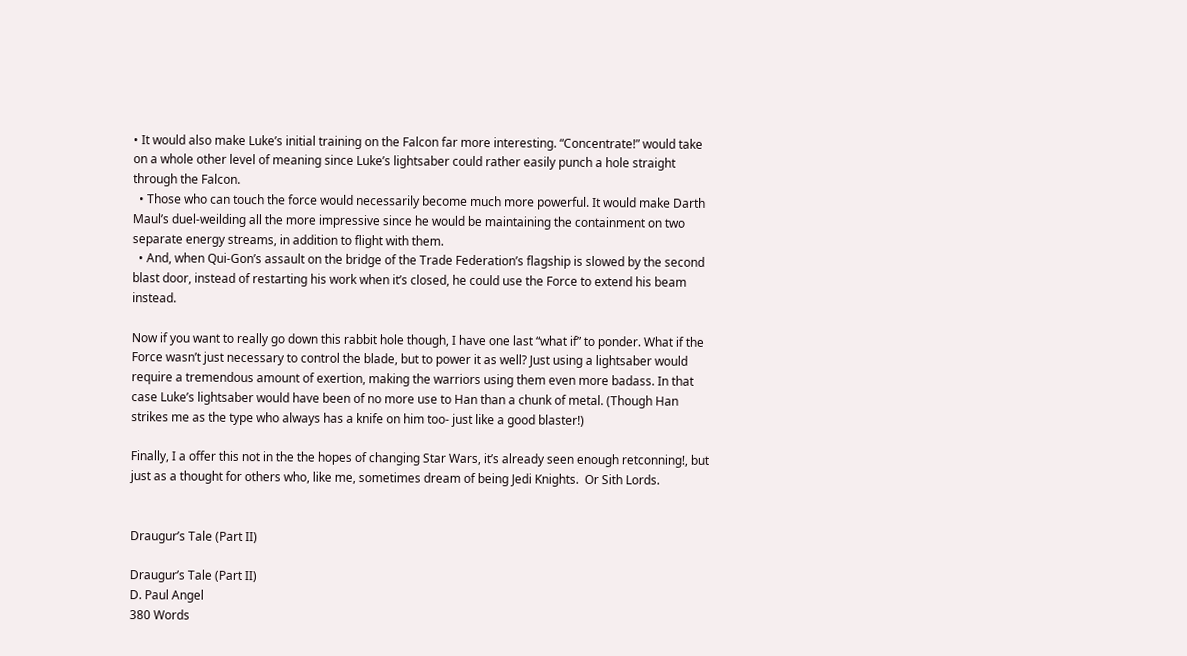• It would also make Luke’s initial training on the Falcon far more interesting. “Concentrate!” would take on a whole other level of meaning since Luke’s lightsaber could rather easily punch a hole straight through the Falcon.
  • Those who can touch the force would necessarily become much more powerful. It would make Darth Maul’s duel-weilding all the more impressive since he would be maintaining the containment on two separate energy streams, in addition to flight with them.
  • And, when Qui-Gon’s assault on the bridge of the Trade Federation’s flagship is slowed by the second blast door, instead of restarting his work when it’s closed, he could use the Force to extend his beam instead.

Now if you want to really go down this rabbit hole though, I have one last “what if” to ponder. What if the Force wasn’t just necessary to control the blade, but to power it as well? Just using a lightsaber would require a tremendous amount of exertion, making the warriors using them even more badass. In that case Luke’s lightsaber would have been of no more use to Han than a chunk of metal. (Though Han strikes me as the type who always has a knife on him too- just like a good blaster!)

Finally, I a offer this not in the the hopes of changing Star Wars, it’s already seen enough retconning!, but just as a thought for others who, like me, sometimes dream of being Jedi Knights.  Or Sith Lords.


Draugur’s Tale (Part II)

Draugur’s Tale (Part II)
D. Paul Angel
380 Words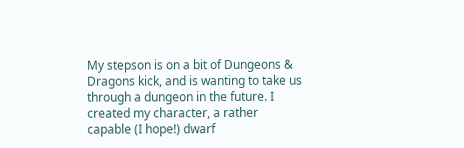My stepson is on a bit of Dungeons & Dragons kick, and is wanting to take us through a dungeon in the future. I created my character, a rather capable (I hope!) dwarf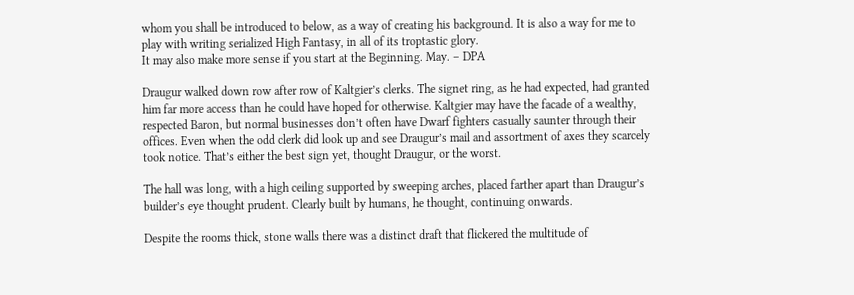whom you shall be introduced to below, as a way of creating his background. It is also a way for me to play with writing serialized High Fantasy, in all of its troptastic glory.
It may also make more sense if you start at the Beginning. May. – DPA

Draugur walked down row after row of Kaltgier’s clerks. The signet ring, as he had expected, had granted him far more access than he could have hoped for otherwise. Kaltgier may have the facade of a wealthy, respected Baron, but normal businesses don’t often have Dwarf fighters casually saunter through their offices. Even when the odd clerk did look up and see Draugur’s mail and assortment of axes they scarcely took notice. That’s either the best sign yet, thought Draugur, or the worst.

The hall was long, with a high ceiling supported by sweeping arches, placed farther apart than Draugur’s builder’s eye thought prudent. Clearly built by humans, he thought, continuing onwards.

Despite the rooms thick, stone walls there was a distinct draft that flickered the multitude of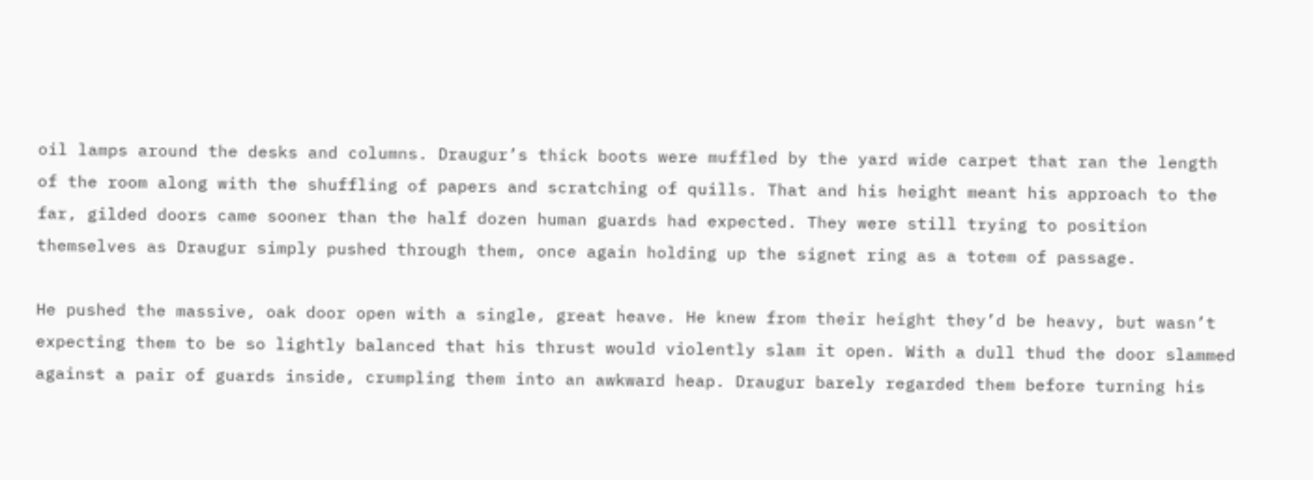oil lamps around the desks and columns. Draugur’s thick boots were muffled by the yard wide carpet that ran the length of the room along with the shuffling of papers and scratching of quills. That and his height meant his approach to the far, gilded doors came sooner than the half dozen human guards had expected. They were still trying to position themselves as Draugur simply pushed through them, once again holding up the signet ring as a totem of passage.

He pushed the massive, oak door open with a single, great heave. He knew from their height they’d be heavy, but wasn’t expecting them to be so lightly balanced that his thrust would violently slam it open. With a dull thud the door slammed against a pair of guards inside, crumpling them into an awkward heap. Draugur barely regarded them before turning his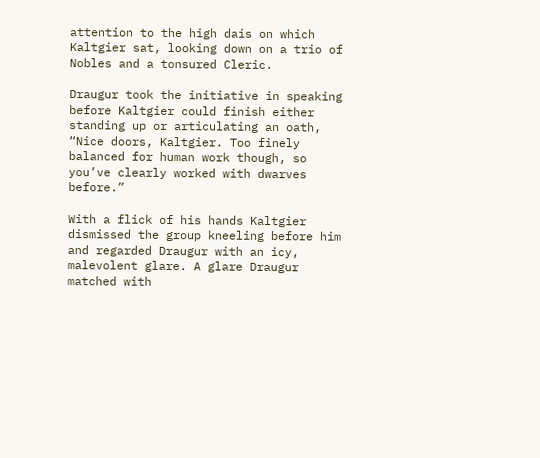attention to the high dais on which Kaltgier sat, looking down on a trio of Nobles and a tonsured Cleric.

Draugur took the initiative in speaking before Kaltgier could finish either standing up or articulating an oath, “Nice doors, Kaltgier. Too finely balanced for human work though, so you’ve clearly worked with dwarves before.”

With a flick of his hands Kaltgier dismissed the group kneeling before him and regarded Draugur with an icy, malevolent glare. A glare Draugur matched with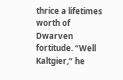thrice a lifetimes worth of Dwarven fortitude. “Well Kaltgier,” he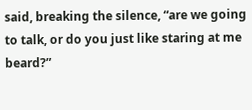said, breaking the silence, “are we going to talk, or do you just like staring at me beard?”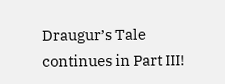Draugur’s Tale continues in Part III!